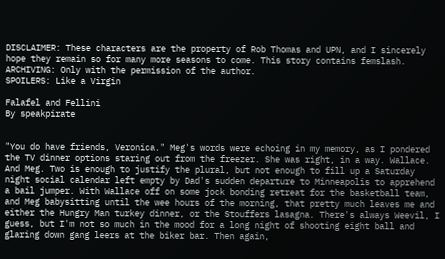DISCLAIMER: These characters are the property of Rob Thomas and UPN, and I sincerely hope they remain so for many more seasons to come. This story contains femslash.
ARCHIVING: Only with the permission of the author.
SPOILERS: Like a Virgin

Falafel and Fellini
By speakpirate


"You do have friends, Veronica." Meg's words were echoing in my memory, as I pondered the TV dinner options staring out from the freezer. She was right, in a way. Wallace. And Meg. Two is enough to justify the plural, but not enough to fill up a Saturday night social calendar left empty by Dad's sudden departure to Minneapolis to apprehend a bail jumper. With Wallace off on some jock bonding retreat for the basketball team, and Meg babysitting until the wee hours of the morning, that pretty much leaves me and either the Hungry Man turkey dinner, or the Stouffers lasagna. There's always Weevil, I guess, but I'm not so much in the mood for a long night of shooting eight ball and glaring down gang leers at the biker bar. Then again,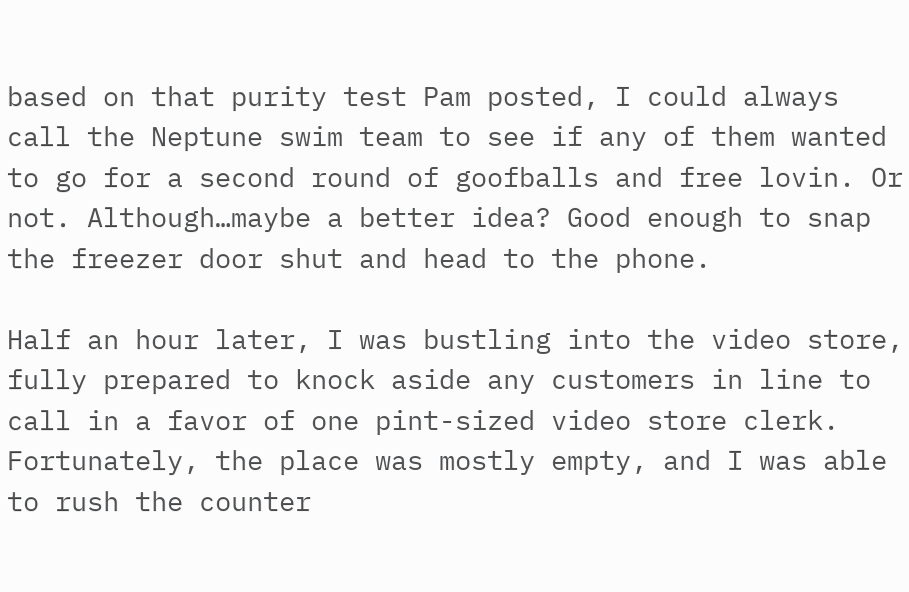based on that purity test Pam posted, I could always call the Neptune swim team to see if any of them wanted to go for a second round of goofballs and free lovin. Or not. Although…maybe a better idea? Good enough to snap the freezer door shut and head to the phone.

Half an hour later, I was bustling into the video store, fully prepared to knock aside any customers in line to call in a favor of one pint-sized video store clerk. Fortunately, the place was mostly empty, and I was able to rush the counter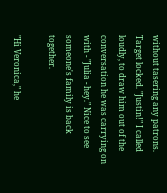without tasering any patrons. Target locked. "Justin!" I called loudly, to draw him out of the conversation he was carrying on with - "Julia - hey." Nice to see someone's family is back together.

"Hi Veronica," he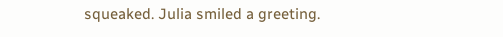squeaked. Julia smiled a greeting.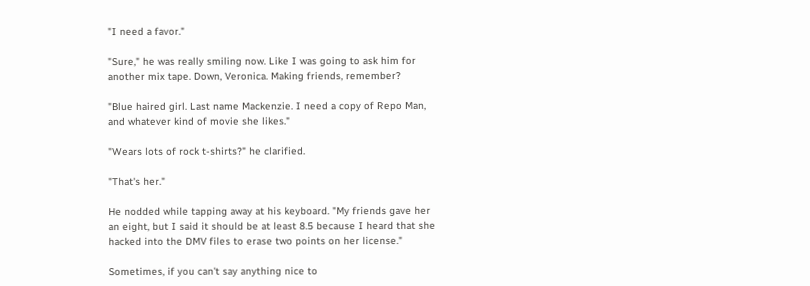"I need a favor."

"Sure," he was really smiling now. Like I was going to ask him for another mix tape. Down, Veronica. Making friends, remember?

"Blue haired girl. Last name Mackenzie. I need a copy of Repo Man, and whatever kind of movie she likes."

"Wears lots of rock t-shirts?" he clarified.

"That's her."

He nodded while tapping away at his keyboard. "My friends gave her an eight, but I said it should be at least 8.5 because I heard that she hacked into the DMV files to erase two points on her license."

Sometimes, if you can't say anything nice to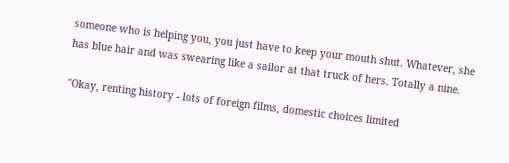someone who is helping you, you just have to keep your mouth shut. Whatever, she has blue hair and was swearing like a sailor at that truck of hers. Totally a nine.

"Okay, renting history - lots of foreign films, domestic choices limited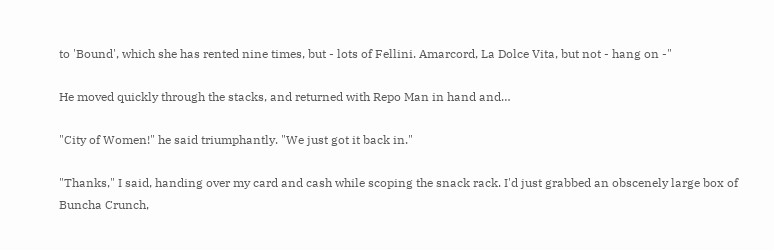to 'Bound', which she has rented nine times, but - lots of Fellini. Amarcord, La Dolce Vita, but not - hang on -"

He moved quickly through the stacks, and returned with Repo Man in hand and…

"City of Women!" he said triumphantly. "We just got it back in."

"Thanks," I said, handing over my card and cash while scoping the snack rack. I'd just grabbed an obscenely large box of Buncha Crunch,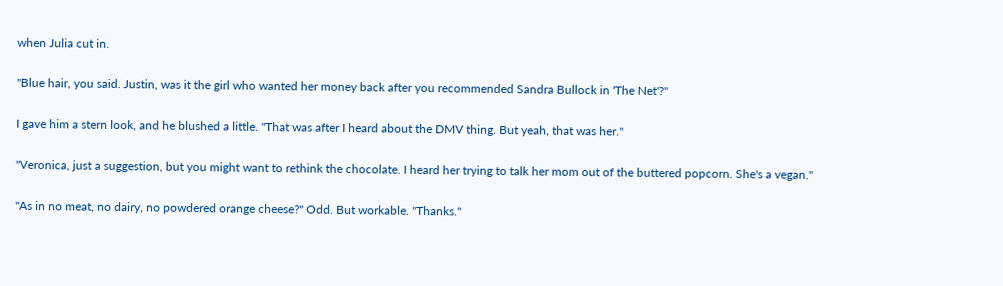when Julia cut in.

"Blue hair, you said. Justin, was it the girl who wanted her money back after you recommended Sandra Bullock in 'The Net'?"

I gave him a stern look, and he blushed a little. "That was after I heard about the DMV thing. But yeah, that was her."

"Veronica, just a suggestion, but you might want to rethink the chocolate. I heard her trying to talk her mom out of the buttered popcorn. She's a vegan."

"As in no meat, no dairy, no powdered orange cheese?" Odd. But workable. "Thanks."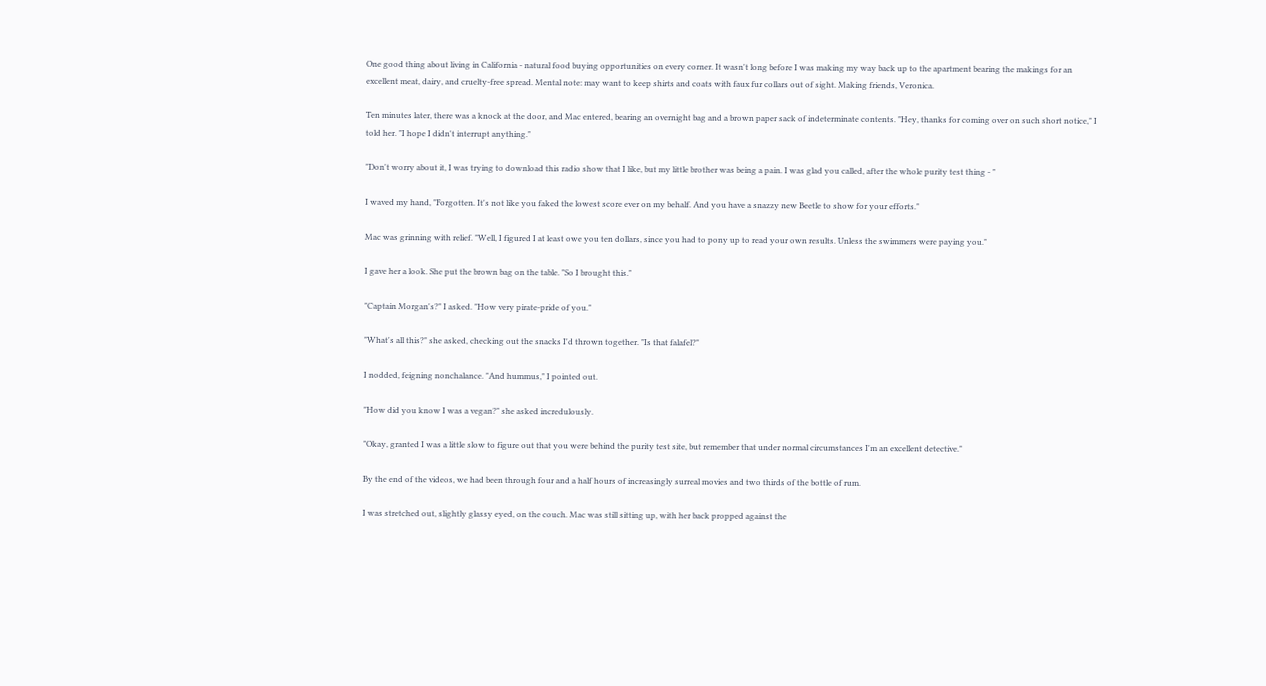One good thing about living in California - natural food buying opportunities on every corner. It wasn't long before I was making my way back up to the apartment bearing the makings for an excellent meat, dairy, and cruelty-free spread. Mental note: may want to keep shirts and coats with faux fur collars out of sight. Making friends, Veronica.

Ten minutes later, there was a knock at the door, and Mac entered, bearing an overnight bag and a brown paper sack of indeterminate contents. "Hey, thanks for coming over on such short notice," I told her. "I hope I didn't interrupt anything."

"Don't worry about it, I was trying to download this radio show that I like, but my little brother was being a pain. I was glad you called, after the whole purity test thing - "

I waved my hand, "Forgotten. It's not like you faked the lowest score ever on my behalf. And you have a snazzy new Beetle to show for your efforts."

Mac was grinning with relief. "Well, I figured I at least owe you ten dollars, since you had to pony up to read your own results. Unless the swimmers were paying you."

I gave her a look. She put the brown bag on the table. "So I brought this."

"Captain Morgan's?" I asked. "How very pirate-pride of you."

"What's all this?" she asked, checking out the snacks I'd thrown together. "Is that falafel?"

I nodded, feigning nonchalance. "And hummus," I pointed out.

"How did you know I was a vegan?" she asked incredulously.

"Okay, granted I was a little slow to figure out that you were behind the purity test site, but remember that under normal circumstances I'm an excellent detective."

By the end of the videos, we had been through four and a half hours of increasingly surreal movies and two thirds of the bottle of rum.

I was stretched out, slightly glassy eyed, on the couch. Mac was still sitting up, with her back propped against the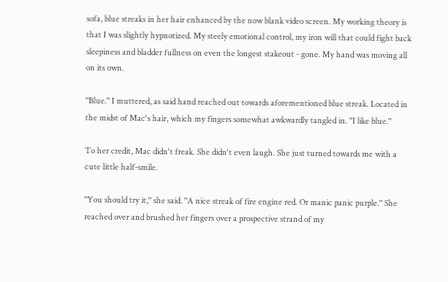sofa, blue streaks in her hair enhanced by the now blank video screen. My working theory is that I was slightly hypnotized. My steely emotional control, my iron will that could fight back sleepiness and bladder fullness on even the longest stakeout - gone. My hand was moving all on its own.

"Blue." I muttered, as said hand reached out towards aforementioned blue streak. Located in the midst of Mac's hair, which my fingers somewhat awkwardly tangled in. "I like blue."

To her credit, Mac didn't freak. She didn't even laugh. She just turned towards me with a cute little half-smile.

"You should try it," she said. "A nice streak of fire engine red. Or manic panic purple." She reached over and brushed her fingers over a prospective strand of my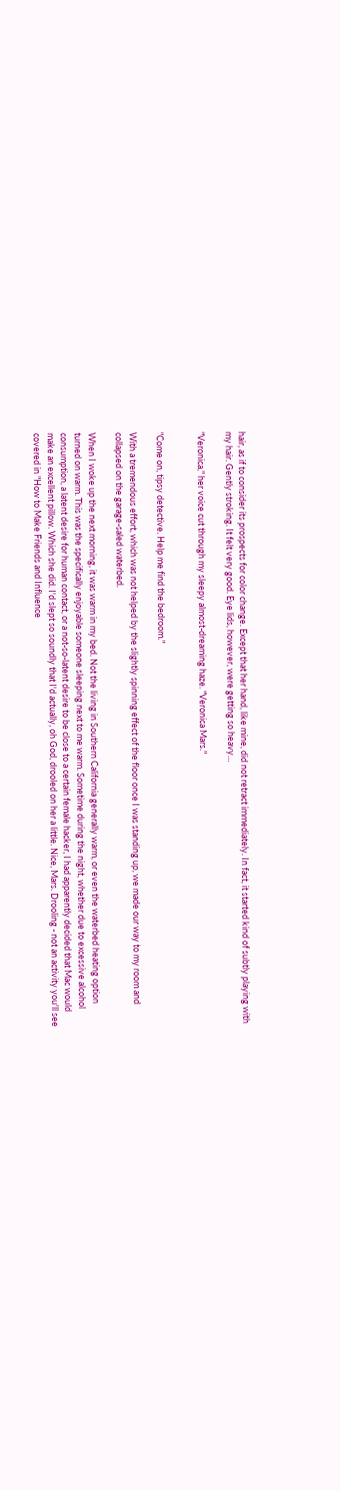hair, as if to consider its prospects for color change. Except that her hand, like mine, did not retract immediately. In fact, it started kind of subtly playing with my hair. Gently stroking. It felt very good. Eye lids, however, were getting so heavy…

"Veronica," her voice cut through my sleepy almost-dreaming haze. "Veronica Mars."


"Come on, tipsy detective. Help me find the bedroom."

With a tremendous effort, which was not helped by the slightly spinning effect of the floor once I was standing up, we made our way to my room and collapsed on the garage-saled waterbed.

When I woke up the next morning, it was warm in my bed. Not the living in Southern California generally warm, or even the waterbed heating option turned on warm. This was the specifically enjoyable someone sleeping next to me warm. Sometime during the night, whether due to excessive alcohol consumption, a latent desire for human contact, or a not-so-latent desire to be close to a certain female hacker, I had apparently decided that Mac would make an excellent pillow. Which she did. I'd slept so soundly that I'd actually, oh God, drooled on her a little. Nice, Mars. Drooling - not an activity you'll see covered in "How to Make Friends and Influence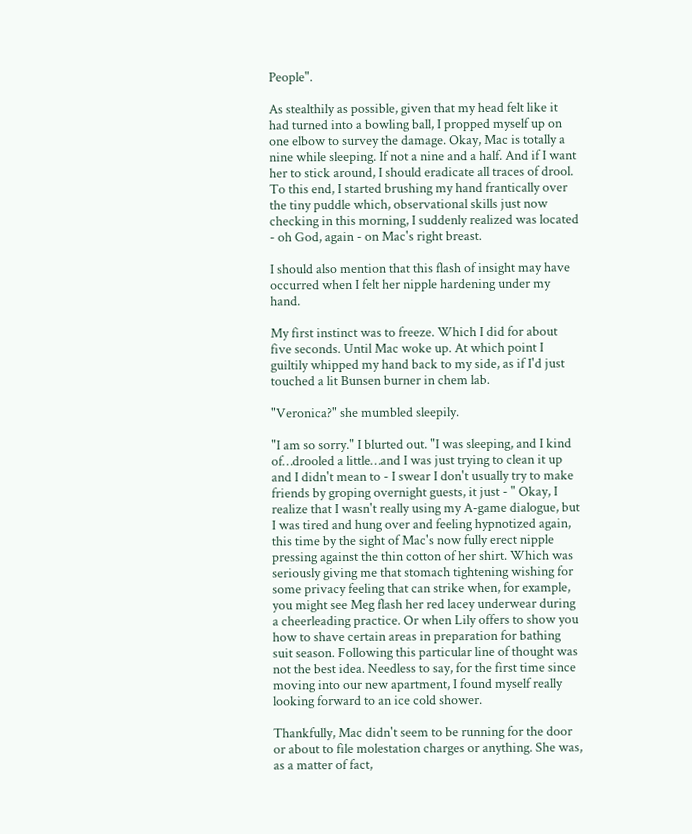People".

As stealthily as possible, given that my head felt like it had turned into a bowling ball, I propped myself up on one elbow to survey the damage. Okay, Mac is totally a nine while sleeping. If not a nine and a half. And if I want her to stick around, I should eradicate all traces of drool. To this end, I started brushing my hand frantically over the tiny puddle which, observational skills just now checking in this morning, I suddenly realized was located - oh God, again - on Mac's right breast.

I should also mention that this flash of insight may have occurred when I felt her nipple hardening under my hand.

My first instinct was to freeze. Which I did for about five seconds. Until Mac woke up. At which point I guiltily whipped my hand back to my side, as if I'd just touched a lit Bunsen burner in chem lab.

"Veronica?" she mumbled sleepily.

"I am so sorry." I blurted out. "I was sleeping, and I kind of…drooled a little…and I was just trying to clean it up and I didn't mean to - I swear I don't usually try to make friends by groping overnight guests, it just - " Okay, I realize that I wasn't really using my A-game dialogue, but I was tired and hung over and feeling hypnotized again, this time by the sight of Mac's now fully erect nipple pressing against the thin cotton of her shirt. Which was seriously giving me that stomach tightening wishing for some privacy feeling that can strike when, for example, you might see Meg flash her red lacey underwear during a cheerleading practice. Or when Lily offers to show you how to shave certain areas in preparation for bathing suit season. Following this particular line of thought was not the best idea. Needless to say, for the first time since moving into our new apartment, I found myself really looking forward to an ice cold shower.

Thankfully, Mac didn't seem to be running for the door or about to file molestation charges or anything. She was, as a matter of fact,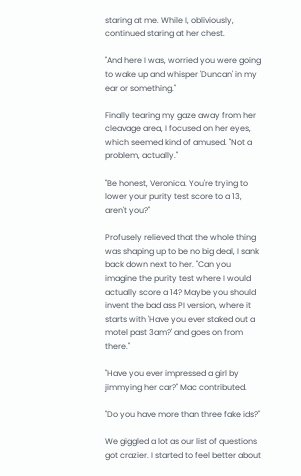staring at me. While I, obliviously, continued staring at her chest.

"And here I was, worried you were going to wake up and whisper 'Duncan' in my ear or something."

Finally tearing my gaze away from her cleavage area, I focused on her eyes, which seemed kind of amused. "Not a problem, actually."

"Be honest, Veronica. You're trying to lower your purity test score to a 13, aren't you?"

Profusely relieved that the whole thing was shaping up to be no big deal, I sank back down next to her. "Can you imagine the purity test where I would actually score a 14? Maybe you should invent the bad ass PI version, where it starts with 'Have you ever staked out a motel past 3am?' and goes on from there."

"Have you ever impressed a girl by jimmying her car?" Mac contributed.

"Do you have more than three fake ids?"

We giggled a lot as our list of questions got crazier. I started to feel better about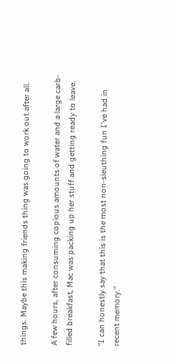things. Maybe this making friends thing was going to work out after all.

A few hours, after consuming copious amounts of water and a large carb-filled breakfast, Mac was packing up her stuff and getting ready to leave.

"I can honestly say that this is the most non-sleuthing fun I've had in recent memory."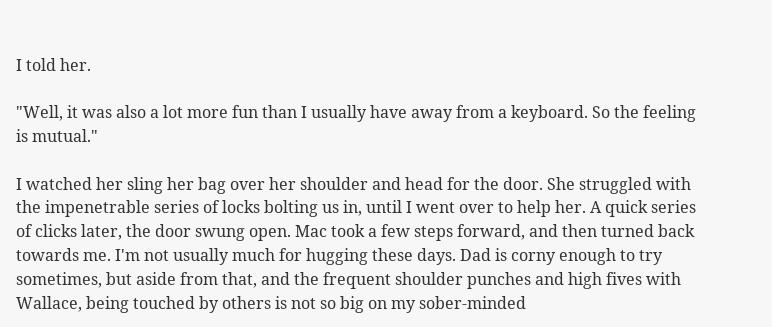I told her.

"Well, it was also a lot more fun than I usually have away from a keyboard. So the feeling is mutual."

I watched her sling her bag over her shoulder and head for the door. She struggled with the impenetrable series of locks bolting us in, until I went over to help her. A quick series of clicks later, the door swung open. Mac took a few steps forward, and then turned back towards me. I'm not usually much for hugging these days. Dad is corny enough to try sometimes, but aside from that, and the frequent shoulder punches and high fives with Wallace, being touched by others is not so big on my sober-minded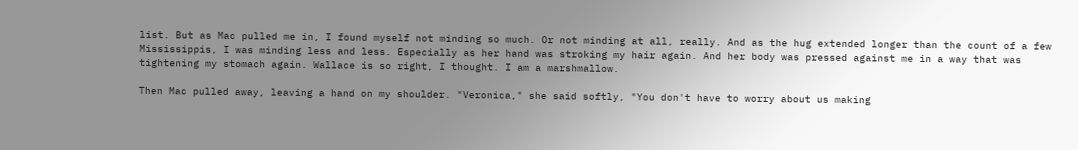list. But as Mac pulled me in, I found myself not minding so much. Or not minding at all, really. And as the hug extended longer than the count of a few Mississippis, I was minding less and less. Especially as her hand was stroking my hair again. And her body was pressed against me in a way that was tightening my stomach again. Wallace is so right, I thought. I am a marshmallow.

Then Mac pulled away, leaving a hand on my shoulder. "Veronica," she said softly, "You don't have to worry about us making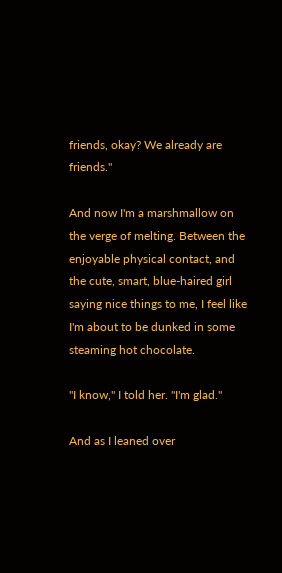friends, okay? We already are friends."

And now I'm a marshmallow on the verge of melting. Between the enjoyable physical contact, and the cute, smart, blue-haired girl saying nice things to me, I feel like I'm about to be dunked in some steaming hot chocolate.

"I know," I told her. "I'm glad."

And as I leaned over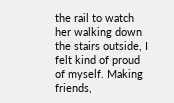the rail to watch her walking down the stairs outside, I felt kind of proud of myself. Making friends,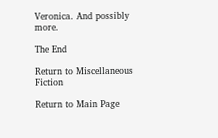Veronica. And possibly more.

The End

Return to Miscellaneous Fiction

Return to Main Page